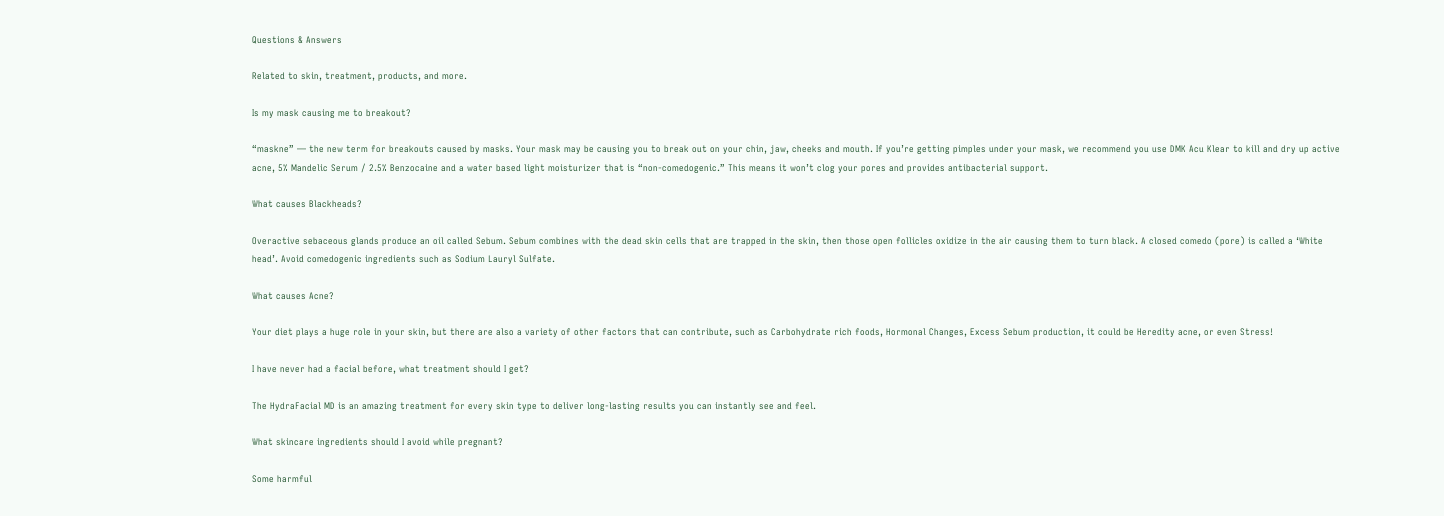Questions & Answers

Related to skin, treatment, products, and more.

Is my mask causing me to breakout?

“maskne” — the new term for breakouts caused by masks. Your mask may be causing you to break out on your chin, jaw, cheeks and mouth. If you’re getting pimples under your mask, we recommend you use DMK Acu Klear to kill and dry up active acne, 5% Mandelic Serum / 2.5% Benzocaine and a water based light moisturizer that is “non-comedogenic.” This means it won’t clog your pores and provides antibacterial support.

What causes Blackheads?

Overactive sebaceous glands produce an oil called Sebum. Sebum combines with the dead skin cells that are trapped in the skin, then those open follicles oxidize in the air causing them to turn black. A closed comedo (pore) is called a ‘White head’. Avoid comedogenic ingredients such as Sodium Lauryl Sulfate.

What causes Acne?

Your diet plays a huge role in your skin, but there are also a variety of other factors that can contribute, such as Carbohydrate rich foods, Hormonal Changes, Excess Sebum production, it could be Heredity acne, or even Stress!

I have never had a facial before, what treatment should I get?

The HydraFacial MD is an amazing treatment for every skin type to deliver long-lasting results you can instantly see and feel.

What skincare ingredients should I avoid while pregnant?

Some harmful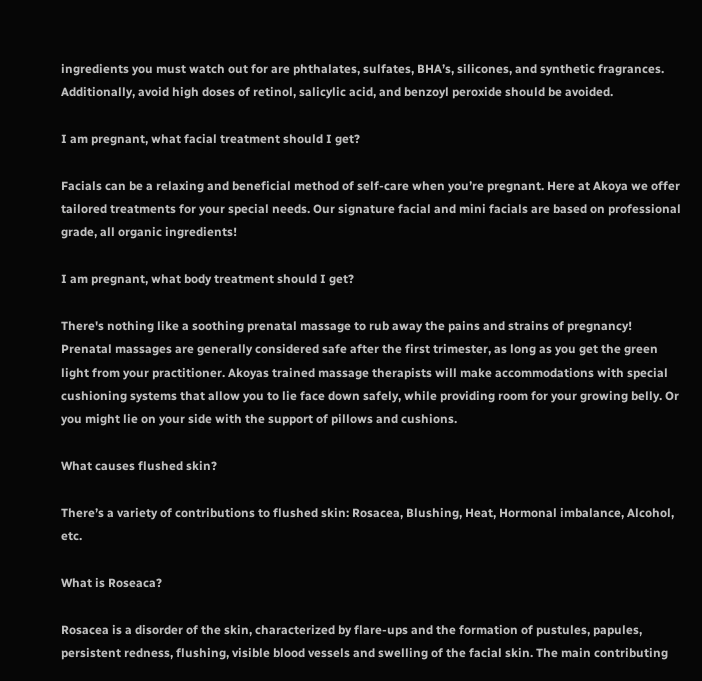ingredients you must watch out for are phthalates, sulfates, BHA’s, silicones, and synthetic fragrances. Additionally, avoid high doses of retinol, salicylic acid, and benzoyl peroxide should be avoided.

I am pregnant, what facial treatment should I get?

Facials can be a relaxing and beneficial method of self-care when you’re pregnant. Here at Akoya we offer tailored treatments for your special needs. Our signature facial and mini facials are based on professional grade, all organic ingredients!

I am pregnant, what body treatment should I get?

There's nothing like a soothing prenatal massage to rub away the pains and strains of pregnancy! Prenatal massages are generally considered safe after the first trimester, as long as you get the green light from your practitioner. Akoyas trained massage therapists will make accommodations with special cushioning systems that allow you to lie face down safely, while providing room for your growing belly. Or you might lie on your side with the support of pillows and cushions.

What causes flushed skin?

There’s a variety of contributions to flushed skin: Rosacea, Blushing, Heat, Hormonal imbalance, Alcohol, etc.

What is Roseaca?

Rosacea is a disorder of the skin, characterized by flare-ups and the formation of pustules, papules, persistent redness, flushing, visible blood vessels and swelling of the facial skin. The main contributing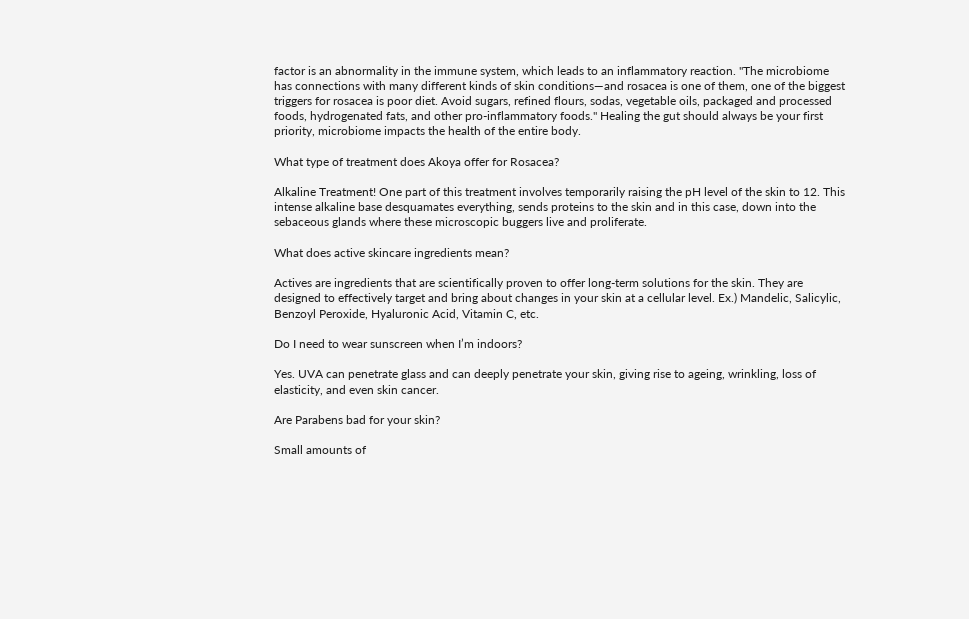factor is an abnormality in the immune system, which leads to an inflammatory reaction. "The microbiome has connections with many different kinds of skin conditions—and rosacea is one of them, one of the biggest triggers for rosacea is poor diet. Avoid sugars, refined flours, sodas, vegetable oils, packaged and processed foods, hydrogenated fats, and other pro-inflammatory foods." Healing the gut should always be your first priority, microbiome impacts the health of the entire body.

What type of treatment does Akoya offer for Rosacea?

Alkaline Treatment! One part of this treatment involves temporarily raising the pH level of the skin to 12. This intense alkaline base desquamates everything, sends proteins to the skin and in this case, down into the sebaceous glands where these microscopic buggers live and proliferate.

What does active skincare ingredients mean?

Actives are ingredients that are scientifically proven to offer long-term solutions for the skin. They are designed to effectively target and bring about changes in your skin at a cellular level. Ex.) Mandelic, Salicylic, Benzoyl Peroxide, Hyaluronic Acid, Vitamin C, etc.

Do I need to wear sunscreen when I’m indoors?

Yes. UVA can penetrate glass and can deeply penetrate your skin, giving rise to ageing, wrinkling, loss of elasticity, and even skin cancer.

Are Parabens bad for your skin?

Small amounts of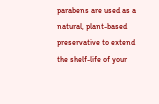parabens are used as a natural, plant-based preservative to extend the shelf-life of your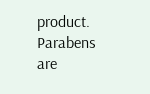product. Parabens are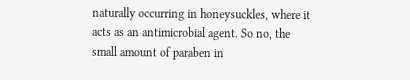naturally occurring in honeysuckles, where it acts as an antimicrobial agent. So no, the small amount of paraben in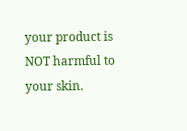your product is NOT harmful to your skin.